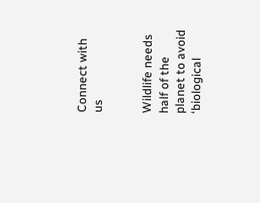Connect with us


Wildlife needs half of the planet to avoid ‘biological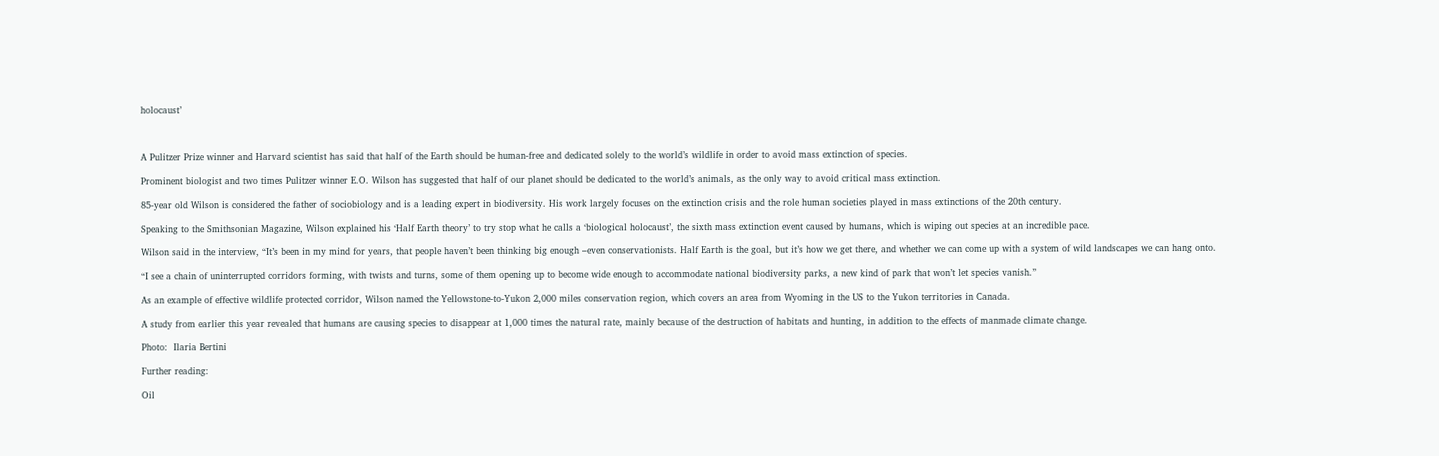holocaust’



A Pulitzer Prize winner and Harvard scientist has said that half of the Earth should be human-free and dedicated solely to the world’s wildlife in order to avoid mass extinction of species.

Prominent biologist and two times Pulitzer winner E.O. Wilson has suggested that half of our planet should be dedicated to the world’s animals, as the only way to avoid critical mass extinction.

85-year old Wilson is considered the father of sociobiology and is a leading expert in biodiversity. His work largely focuses on the extinction crisis and the role human societies played in mass extinctions of the 20th century.

Speaking to the Smithsonian Magazine, Wilson explained his ‘Half Earth theory’ to try stop what he calls a ‘biological holocaust’, the sixth mass extinction event caused by humans, which is wiping out species at an incredible pace.

Wilson said in the interview, “It’s been in my mind for years, that people haven’t been thinking big enough –even conservationists. Half Earth is the goal, but it’s how we get there, and whether we can come up with a system of wild landscapes we can hang onto.

“I see a chain of uninterrupted corridors forming, with twists and turns, some of them opening up to become wide enough to accommodate national biodiversity parks, a new kind of park that won’t let species vanish.”

As an example of effective wildlife protected corridor, Wilson named the Yellowstone-to-Yukon 2,000 miles conservation region, which covers an area from Wyoming in the US to the Yukon territories in Canada.

A study from earlier this year revealed that humans are causing species to disappear at 1,000 times the natural rate, mainly because of the destruction of habitats and hunting, in addition to the effects of manmade climate change.

Photo:  Ilaria Bertini

Further reading:

Oil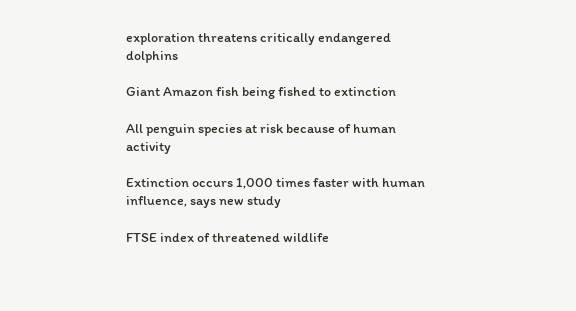exploration threatens critically endangered dolphins

Giant Amazon fish being fished to extinction

All penguin species at risk because of human activity

Extinction occurs 1,000 times faster with human influence, says new study

FTSE index of threatened wildlife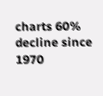charts 60% decline since 1970